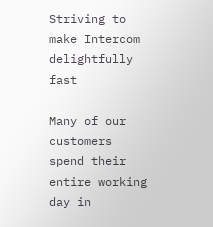Striving to make Intercom delightfully fast

Many of our customers spend their entire working day in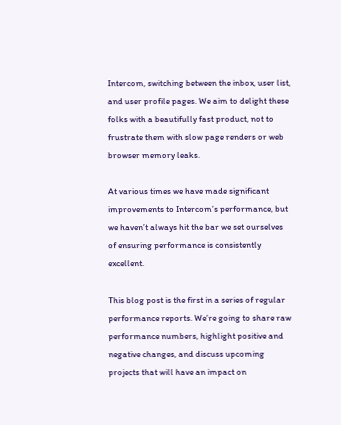Intercom, switching between the inbox, user list, and user profile pages. We aim to delight these folks with a beautifully fast product, not to frustrate them with slow page renders or web browser memory leaks.

At various times we have made significant improvements to Intercom’s performance, but we haven’t always hit the bar we set ourselves of ensuring performance is consistently excellent.

This blog post is the first in a series of regular performance reports. We’re going to share raw performance numbers, highlight positive and negative changes, and discuss upcoming projects that will have an impact on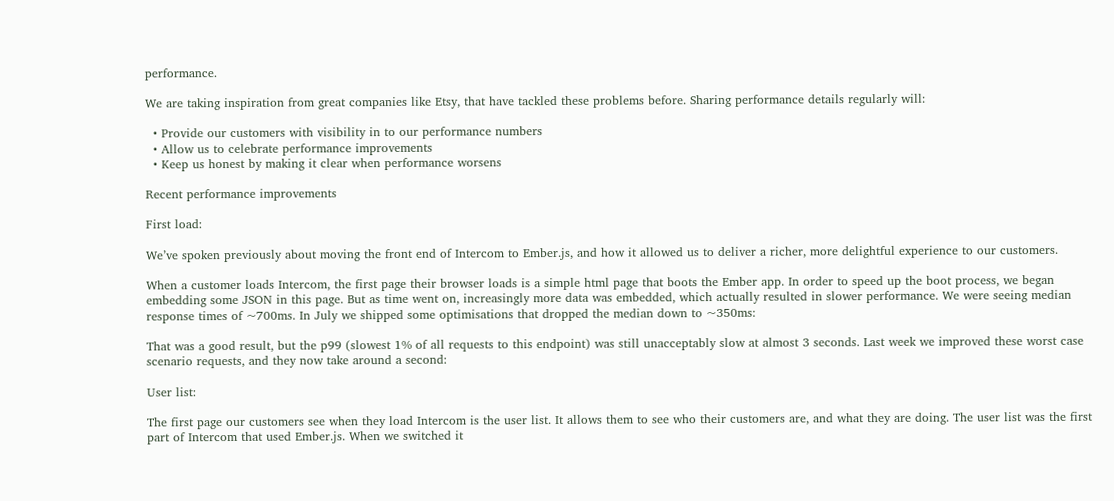performance.

We are taking inspiration from great companies like Etsy, that have tackled these problems before. Sharing performance details regularly will:

  • Provide our customers with visibility in to our performance numbers
  • Allow us to celebrate performance improvements
  • Keep us honest by making it clear when performance worsens

Recent performance improvements

First load:

We’ve spoken previously about moving the front end of Intercom to Ember.js, and how it allowed us to deliver a richer, more delightful experience to our customers.

When a customer loads Intercom, the first page their browser loads is a simple html page that boots the Ember app. In order to speed up the boot process, we began embedding some JSON in this page. But as time went on, increasingly more data was embedded, which actually resulted in slower performance. We were seeing median response times of ~700ms. In July we shipped some optimisations that dropped the median down to ~350ms:

That was a good result, but the p99 (slowest 1% of all requests to this endpoint) was still unacceptably slow at almost 3 seconds. Last week we improved these worst case scenario requests, and they now take around a second:

User list:

The first page our customers see when they load Intercom is the user list. It allows them to see who their customers are, and what they are doing. The user list was the first part of Intercom that used Ember.js. When we switched it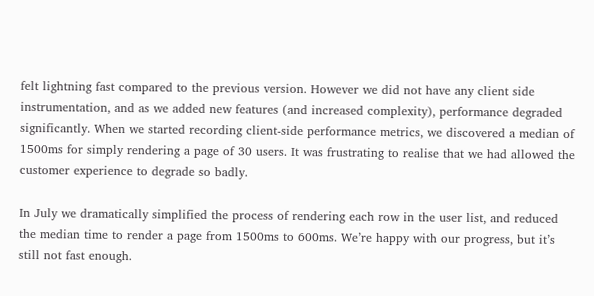felt lightning fast compared to the previous version. However we did not have any client side instrumentation, and as we added new features (and increased complexity), performance degraded significantly. When we started recording client-side performance metrics, we discovered a median of 1500ms for simply rendering a page of 30 users. It was frustrating to realise that we had allowed the customer experience to degrade so badly.

In July we dramatically simplified the process of rendering each row in the user list, and reduced the median time to render a page from 1500ms to 600ms. We’re happy with our progress, but it’s still not fast enough.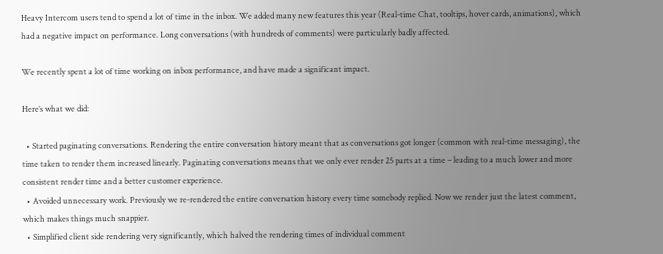Heavy Intercom users tend to spend a lot of time in the inbox. We added many new features this year (Real-time Chat, tooltips, hover cards, animations), which had a negative impact on performance. Long conversations (with hundreds of comments) were particularly badly affected.

We recently spent a lot of time working on inbox performance, and have made a significant impact.

Here’s what we did:

  • Started paginating conversations. Rendering the entire conversation history meant that as conversations got longer (common with real-time messaging), the time taken to render them increased linearly. Paginating conversations means that we only ever render 25 parts at a time – leading to a much lower and more consistent render time and a better customer experience.
  • Avoided unnecessary work. Previously we re-rendered the entire conversation history every time somebody replied. Now we render just the latest comment, which makes things much snappier.
  • Simplified client side rendering very significantly, which halved the rendering times of individual comment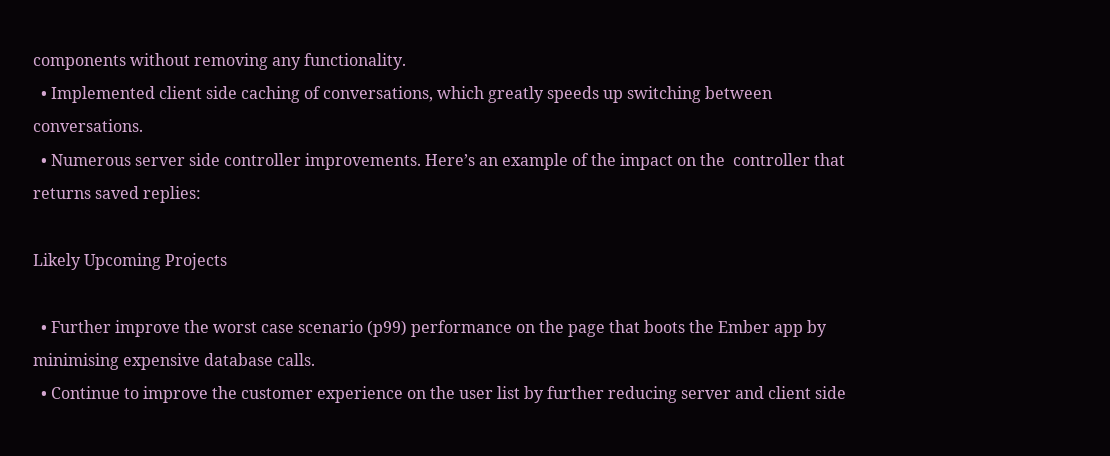components without removing any functionality.
  • Implemented client side caching of conversations, which greatly speeds up switching between conversations.
  • Numerous server side controller improvements. Here’s an example of the impact on the  controller that returns saved replies:

Likely Upcoming Projects

  • Further improve the worst case scenario (p99) performance on the page that boots the Ember app by minimising expensive database calls.
  • Continue to improve the customer experience on the user list by further reducing server and client side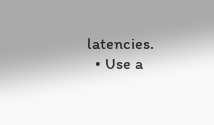latencies.
  • Use a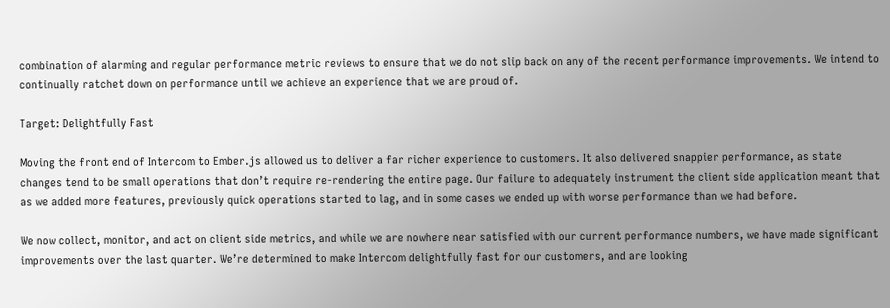combination of alarming and regular performance metric reviews to ensure that we do not slip back on any of the recent performance improvements. We intend to continually ratchet down on performance until we achieve an experience that we are proud of.

Target: Delightfully Fast

Moving the front end of Intercom to Ember.js allowed us to deliver a far richer experience to customers. It also delivered snappier performance, as state changes tend to be small operations that don’t require re-rendering the entire page. Our failure to adequately instrument the client side application meant that as we added more features, previously quick operations started to lag, and in some cases we ended up with worse performance than we had before.

We now collect, monitor, and act on client side metrics, and while we are nowhere near satisfied with our current performance numbers, we have made significant improvements over the last quarter. We’re determined to make Intercom delightfully fast for our customers, and are looking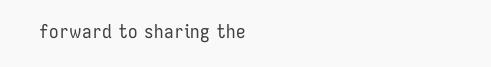forward to sharing the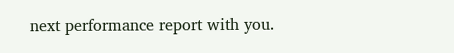next performance report with you.